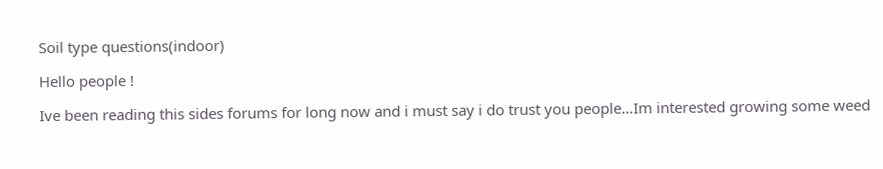Soil type questions(indoor)

Hello people !

Ive been reading this sides forums for long now and i must say i do trust you people…Im interested growing some weed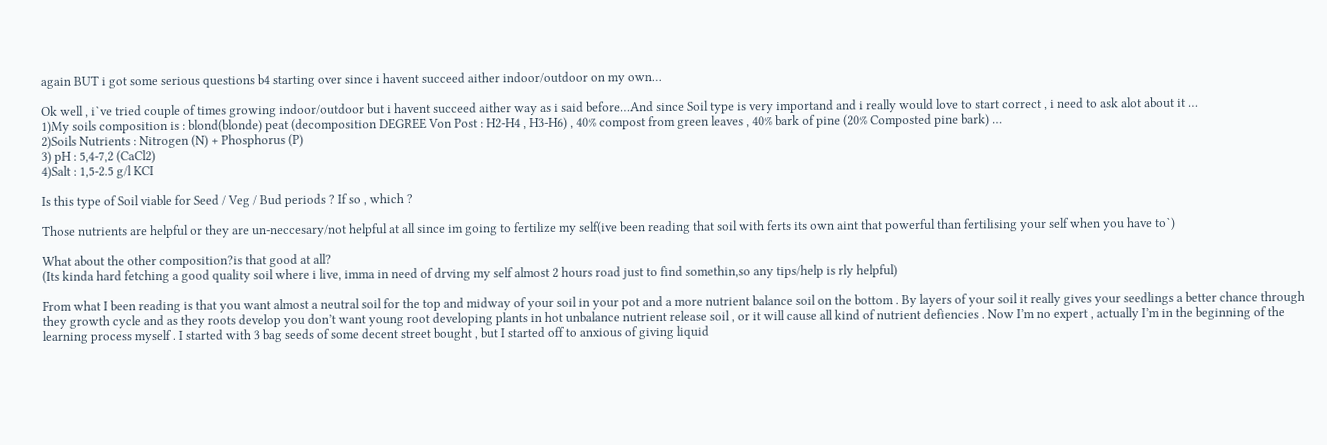again BUT i got some serious questions b4 starting over since i havent succeed aither indoor/outdoor on my own…

Ok well , i`ve tried couple of times growing indoor/outdoor but i havent succeed aither way as i said before…And since Soil type is very importand and i really would love to start correct , i need to ask alot about it …
1)My soils composition is : blond(blonde) peat (decomposition DEGREE Von Post : H2-H4 , H3-H6) , 40% compost from green leaves , 40% bark of pine (20% Composted pine bark) …
2)Soils Nutrients : Nitrogen (N) + Phosphorus (P)
3) pH : 5,4-7,2 (CaCl2)
4)Salt : 1,5-2.5 g/l KCI

Is this type of Soil viable for Seed / Veg / Bud periods ? If so , which ?

Those nutrients are helpful or they are un-neccesary/not helpful at all since im going to fertilize my self(ive been reading that soil with ferts its own aint that powerful than fertilising your self when you have to`)

What about the other composition?is that good at all?
(Its kinda hard fetching a good quality soil where i live, imma in need of drving my self almost 2 hours road just to find somethin,so any tips/help is rly helpful)

From what I been reading is that you want almost a neutral soil for the top and midway of your soil in your pot and a more nutrient balance soil on the bottom . By layers of your soil it really gives your seedlings a better chance through they growth cycle and as they roots develop you don’t want young root developing plants in hot unbalance nutrient release soil , or it will cause all kind of nutrient defiencies . Now I’m no expert , actually I’m in the beginning of the learning process myself . I started with 3 bag seeds of some decent street bought , but I started off to anxious of giving liquid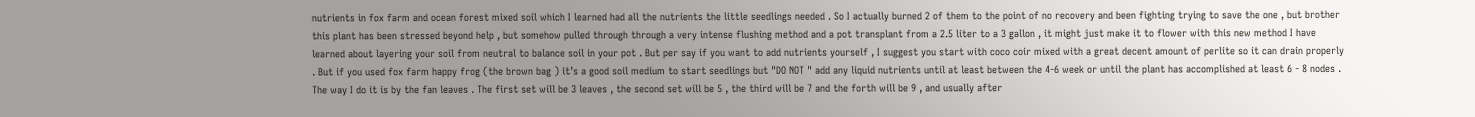nutrients in fox farm and ocean forest mixed soil which I learned had all the nutrients the little seedlings needed . So I actually burned 2 of them to the point of no recovery and been fighting trying to save the one , but brother this plant has been stressed beyond help , but somehow pulled through through a very intense flushing method and a pot transplant from a 2.5 liter to a 3 gallon , it might just make it to flower with this new method I have learned about layering your soil from neutral to balance soil in your pot . But per say if you want to add nutrients yourself , I suggest you start with coco coir mixed with a great decent amount of perlite so it can drain properly . But if you used fox farm happy frog (the brown bag ) it’s a good soil medium to start seedlings but "DO NOT " add any liquid nutrients until at least between the 4-6 week or until the plant has accomplished at least 6 - 8 nodes . The way I do it is by the fan leaves . The first set will be 3 leaves , the second set will be 5 , the third will be 7 and the forth will be 9 , and usually after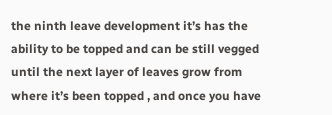the ninth leave development it’s has the ability to be topped and can be still vegged until the next layer of leaves grow from where it’s been topped , and once you have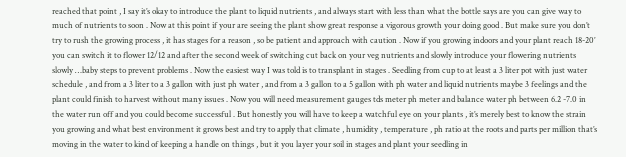reached that point , I say it’s okay to introduce the plant to liquid nutrients , and always start with less than what the bottle says are you can give way to much of nutrients to soon . Now at this point if your are seeing the plant show great response a vigorous growth your doing good . But make sure you don’t try to rush the growing process , it has stages for a reason , so be patient and approach with caution . Now if you growing indoors and your plant reach 18-20’ you can switch it to flower 12/12 and after the second week of switching cut back on your veg nutrients and slowly introduce your flowering nutrients slowly …baby steps to prevent problems . Now the easiest way I was told is to transplant in stages . Seedling from cup to at least a 3 liter pot with just water schedule , and from a 3 liter to a 3 gallon with just ph water , and from a 3 gallon to a 5 gallon with ph water and liquid nutrients maybe 3 feelings and the plant could finish to harvest without many issues . Now you will need measurement gauges tds meter ph meter and balance water ph between 6.2 -7.0 in the water run off and you could become successful . But honestly you will have to keep a watchful eye on your plants , it’s merely best to know the strain you growing and what best environment it grows best and try to apply that climate , humidity , temperature , ph ratio at the roots and parts per million that’s moving in the water to kind of keeping a handle on things , but it you layer your soil in stages and plant your seedling in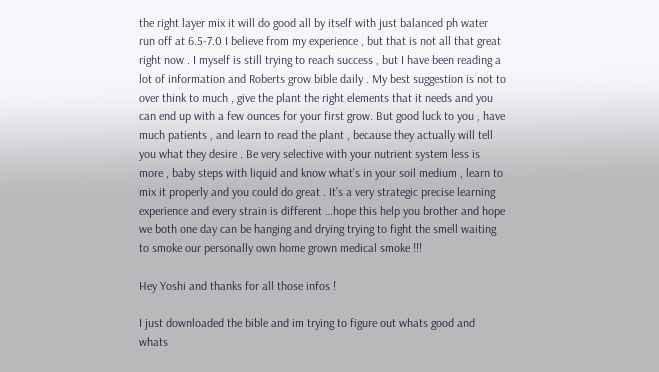the right layer mix it will do good all by itself with just balanced ph water run off at 6.5-7.0 I believe from my experience , but that is not all that great right now . I myself is still trying to reach success , but I have been reading a lot of information and Roberts grow bible daily . My best suggestion is not to over think to much , give the plant the right elements that it needs and you can end up with a few ounces for your first grow. But good luck to you , have much patients , and learn to read the plant , because they actually will tell you what they desire . Be very selective with your nutrient system less is more , baby steps with liquid and know what’s in your soil medium , learn to mix it properly and you could do great . It’s a very strategic precise learning experience and every strain is different …hope this help you brother and hope we both one day can be hanging and drying trying to fight the smell waiting to smoke our personally own home grown medical smoke !!!

Hey Yoshi and thanks for all those infos !

I just downloaded the bible and im trying to figure out whats good and whats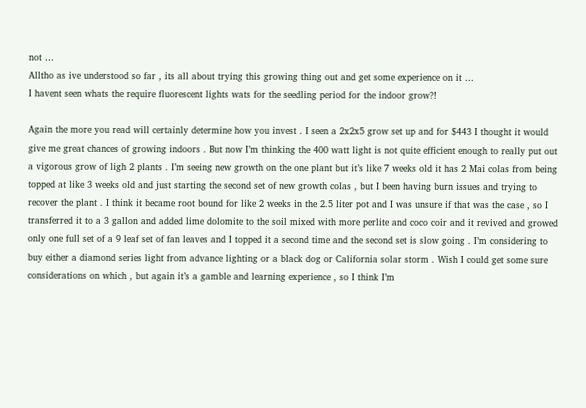not …
Alltho as ive understood so far , its all about trying this growing thing out and get some experience on it …
I havent seen whats the require fluorescent lights wats for the seedling period for the indoor grow?!

Again the more you read will certainly determine how you invest . I seen a 2x2x5 grow set up and for $443 I thought it would give me great chances of growing indoors . But now I’m thinking the 400 watt light is not quite efficient enough to really put out a vigorous grow of ligh 2 plants . I’m seeing new growth on the one plant but it’s like 7 weeks old it has 2 Mai colas from being topped at like 3 weeks old and just starting the second set of new growth colas , but I been having burn issues and trying to recover the plant . I think it became root bound for like 2 weeks in the 2.5 liter pot and I was unsure if that was the case , so I transferred it to a 3 gallon and added lime dolomite to the soil mixed with more perlite and coco coir and it revived and growed only one full set of a 9 leaf set of fan leaves and I topped it a second time and the second set is slow going . I’m considering to buy either a diamond series light from advance lighting or a black dog or California solar storm . Wish I could get some sure considerations on which , but again it’s a gamble and learning experience , so I think I’m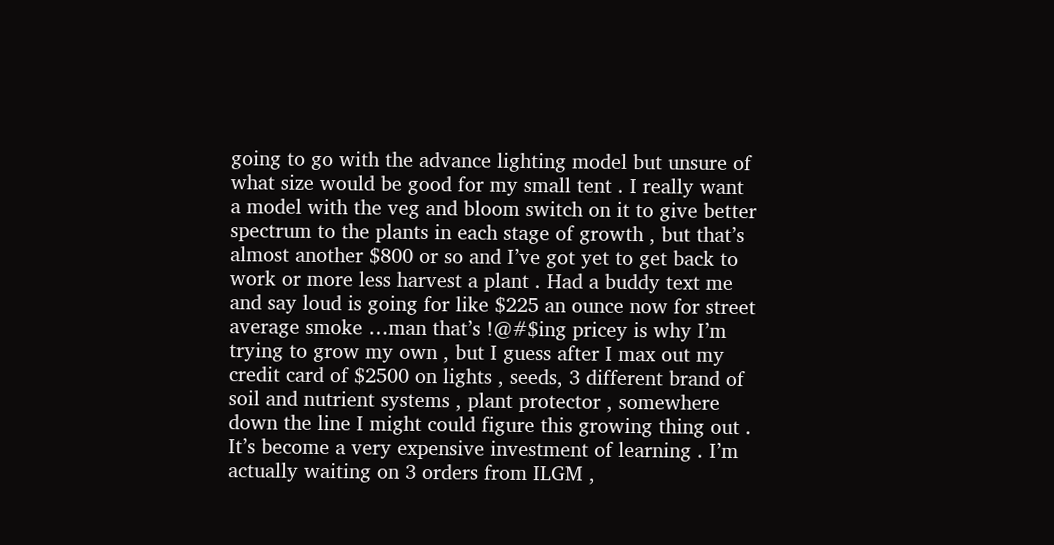going to go with the advance lighting model but unsure of what size would be good for my small tent . I really want a model with the veg and bloom switch on it to give better spectrum to the plants in each stage of growth , but that’s almost another $800 or so and I’ve got yet to get back to work or more less harvest a plant . Had a buddy text me and say loud is going for like $225 an ounce now for street average smoke …man that’s !@#$ing pricey is why I’m trying to grow my own , but I guess after I max out my credit card of $2500 on lights , seeds, 3 different brand of soil and nutrient systems , plant protector , somewhere down the line I might could figure this growing thing out . It’s become a very expensive investment of learning . I’m actually waiting on 3 orders from ILGM ,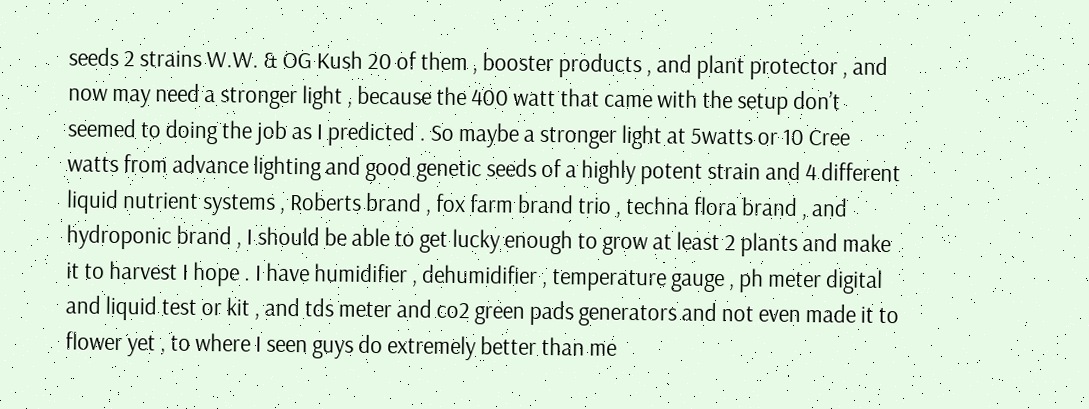seeds 2 strains W.W. & OG Kush 20 of them , booster products , and plant protector , and now may need a stronger light , because the 400 watt that came with the setup don’t seemed to doing the job as I predicted . So maybe a stronger light at 5watts or 10 Cree watts from advance lighting and good genetic seeds of a highly potent strain and 4 different liquid nutrient systems , Roberts brand , fox farm brand trio , techna flora brand , and hydroponic brand , I should be able to get lucky enough to grow at least 2 plants and make it to harvest I hope . I have humidifier , dehumidifier , temperature gauge , ph meter digital and liquid test or kit , and tds meter and co2 green pads generators and not even made it to flower yet , to where I seen guys do extremely better than me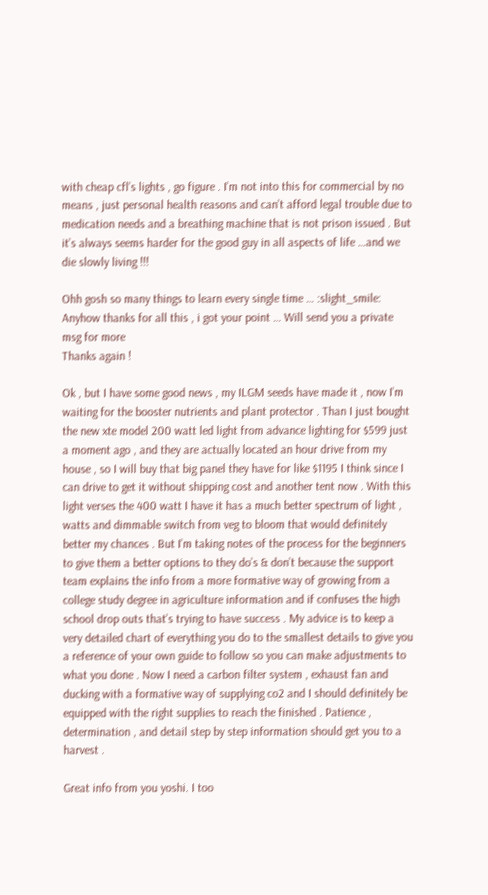with cheap cfl’s lights , go figure . I’m not into this for commercial by no means , just personal health reasons and can’t afford legal trouble due to medication needs and a breathing machine that is not prison issued . But it’s always seems harder for the good guy in all aspects of life …and we die slowly living !!!

Ohh gosh so many things to learn every single time … :slight_smile:
Anyhow thanks for all this , i got your point … Will send you a private msg for more
Thanks again !

Ok , but I have some good news , my ILGM seeds have made it , now I’m waiting for the booster nutrients and plant protector . Than I just bought the new xte model 200 watt led light from advance lighting for $599 just a moment ago , and they are actually located an hour drive from my house , so I will buy that big panel they have for like $1195 I think since I can drive to get it without shipping cost and another tent now . With this light verses the 400 watt I have it has a much better spectrum of light , watts and dimmable switch from veg to bloom that would definitely better my chances . But I’m taking notes of the process for the beginners to give them a better options to they do’s & don’t because the support team explains the info from a more formative way of growing from a college study degree in agriculture information and if confuses the high school drop outs that’s trying to have success . My advice is to keep a very detailed chart of everything you do to the smallest details to give you a reference of your own guide to follow so you can make adjustments to what you done . Now I need a carbon filter system , exhaust fan and ducking with a formative way of supplying co2 and I should definitely be equipped with the right supplies to reach the finished . Patience , determination , and detail step by step information should get you to a harvest .

Great info from you yoshi. I too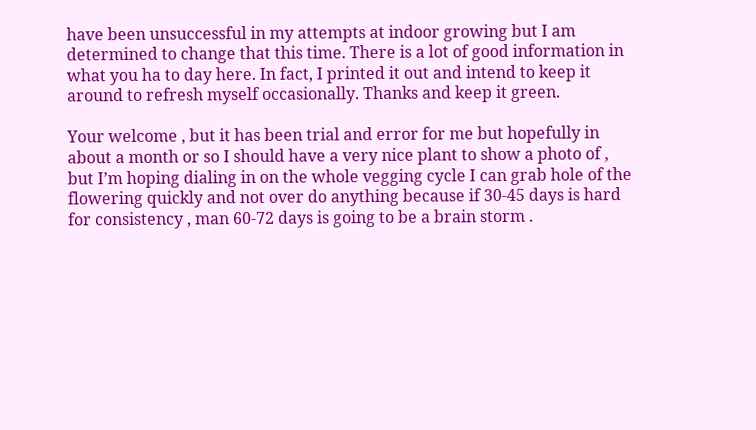have been unsuccessful in my attempts at indoor growing but I am determined to change that this time. There is a lot of good information in what you ha to day here. In fact, I printed it out and intend to keep it around to refresh myself occasionally. Thanks and keep it green.

Your welcome , but it has been trial and error for me but hopefully in about a month or so I should have a very nice plant to show a photo of , but I’m hoping dialing in on the whole vegging cycle I can grab hole of the flowering quickly and not over do anything because if 30-45 days is hard for consistency , man 60-72 days is going to be a brain storm .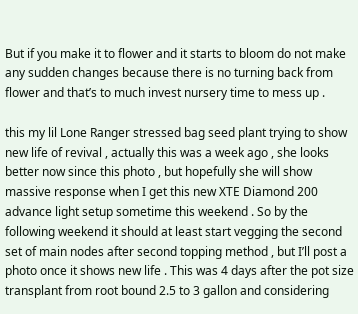But if you make it to flower and it starts to bloom do not make any sudden changes because there is no turning back from flower and that’s to much invest nursery time to mess up .

this my lil Lone Ranger stressed bag seed plant trying to show new life of revival , actually this was a week ago , she looks better now since this photo , but hopefully she will show massive response when I get this new XTE Diamond 200 advance light setup sometime this weekend . So by the following weekend it should at least start vegging the second set of main nodes after second topping method , but I’ll post a photo once it shows new life . This was 4 days after the pot size transplant from root bound 2.5 to 3 gallon and considering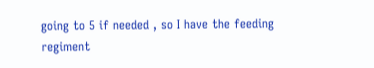going to 5 if needed , so I have the feeding regiment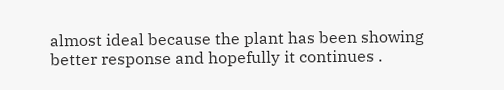almost ideal because the plant has been showing better response and hopefully it continues .